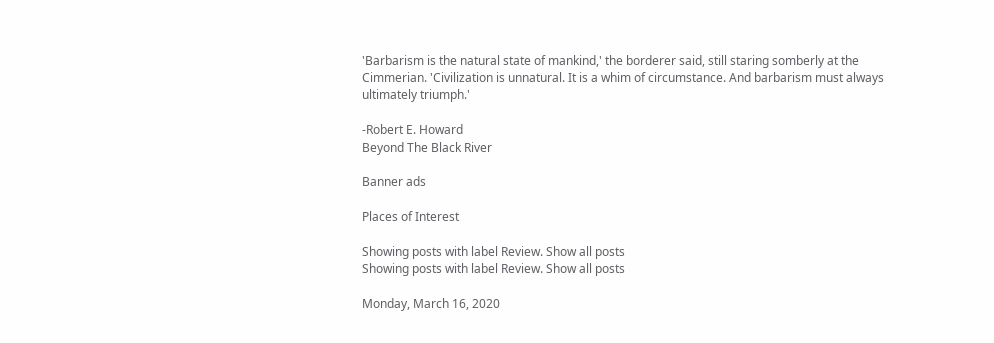'Barbarism is the natural state of mankind,' the borderer said, still staring somberly at the Cimmerian. 'Civilization is unnatural. It is a whim of circumstance. And barbarism must always ultimately triumph.'

-Robert E. Howard
Beyond The Black River

Banner ads

Places of Interest

Showing posts with label Review. Show all posts
Showing posts with label Review. Show all posts

Monday, March 16, 2020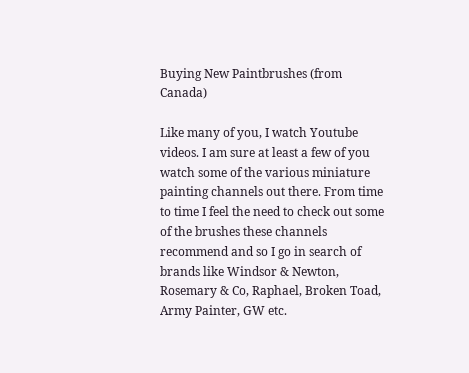Buying New Paintbrushes (from Canada)

Like many of you, I watch Youtube videos. I am sure at least a few of you watch some of the various miniature painting channels out there. From time to time I feel the need to check out some of the brushes these channels recommend and so I go in search of brands like Windsor & Newton, Rosemary & Co, Raphael, Broken Toad, Army Painter, GW etc.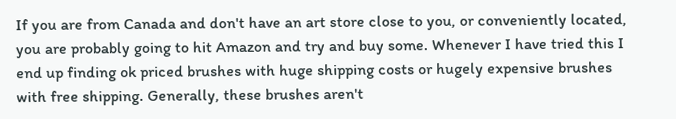If you are from Canada and don't have an art store close to you, or conveniently located, you are probably going to hit Amazon and try and buy some. Whenever I have tried this I end up finding ok priced brushes with huge shipping costs or hugely expensive brushes with free shipping. Generally, these brushes aren't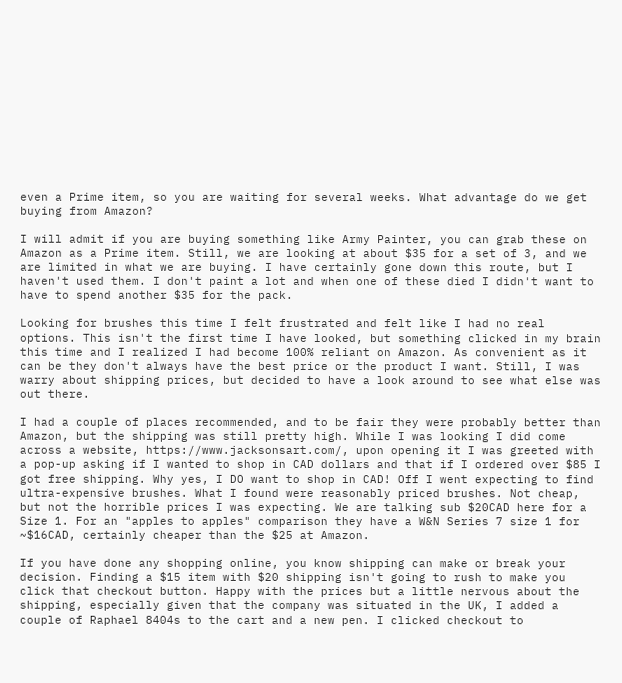even a Prime item, so you are waiting for several weeks. What advantage do we get buying from Amazon?

I will admit if you are buying something like Army Painter, you can grab these on Amazon as a Prime item. Still, we are looking at about $35 for a set of 3, and we are limited in what we are buying. I have certainly gone down this route, but I haven't used them. I don't paint a lot and when one of these died I didn't want to have to spend another $35 for the pack.

Looking for brushes this time I felt frustrated and felt like I had no real options. This isn't the first time I have looked, but something clicked in my brain this time and I realized I had become 100% reliant on Amazon. As convenient as it can be they don't always have the best price or the product I want. Still, I was warry about shipping prices, but decided to have a look around to see what else was out there.

I had a couple of places recommended, and to be fair they were probably better than Amazon, but the shipping was still pretty high. While I was looking I did come across a website, https://www.jacksonsart.com/, upon opening it I was greeted with a pop-up asking if I wanted to shop in CAD dollars and that if I ordered over $85 I got free shipping. Why yes, I DO want to shop in CAD! Off I went expecting to find ultra-expensive brushes. What I found were reasonably priced brushes. Not cheap, but not the horrible prices I was expecting. We are talking sub $20CAD here for a Size 1. For an "apples to apples" comparison they have a W&N Series 7 size 1 for ~$16CAD, certainly cheaper than the $25 at Amazon.

If you have done any shopping online, you know shipping can make or break your decision. Finding a $15 item with $20 shipping isn't going to rush to make you click that checkout button. Happy with the prices but a little nervous about the shipping, especially given that the company was situated in the UK, I added a couple of Raphael 8404s to the cart and a new pen. I clicked checkout to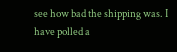see how bad the shipping was. I have polled a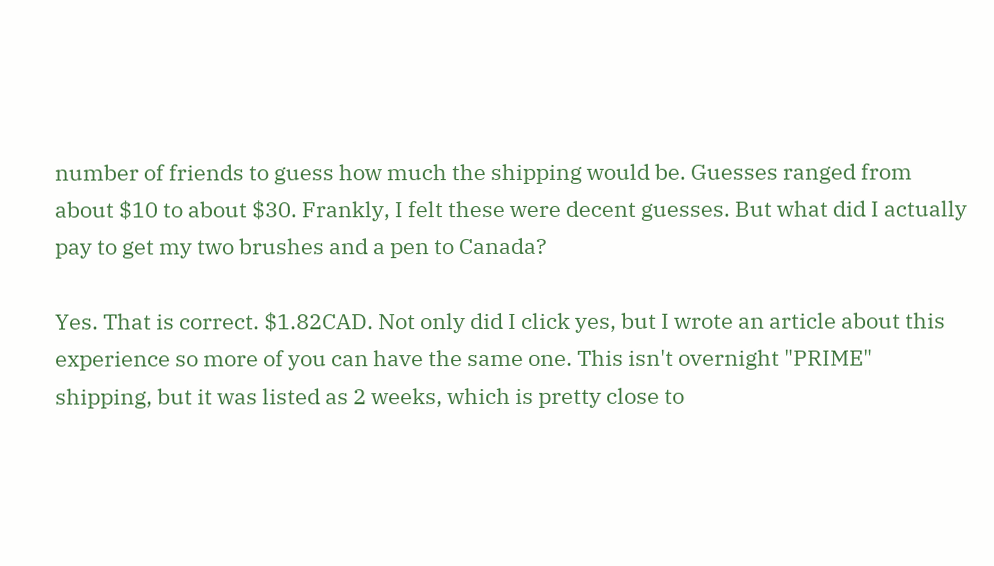number of friends to guess how much the shipping would be. Guesses ranged from about $10 to about $30. Frankly, I felt these were decent guesses. But what did I actually pay to get my two brushes and a pen to Canada?

Yes. That is correct. $1.82CAD. Not only did I click yes, but I wrote an article about this experience so more of you can have the same one. This isn't overnight "PRIME" shipping, but it was listed as 2 weeks, which is pretty close to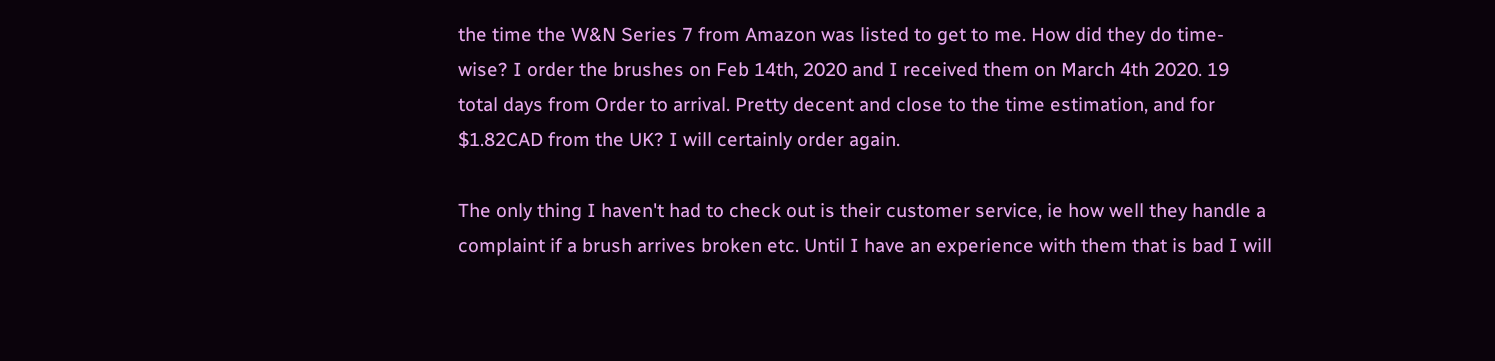the time the W&N Series 7 from Amazon was listed to get to me. How did they do time-wise? I order the brushes on Feb 14th, 2020 and I received them on March 4th 2020. 19 total days from Order to arrival. Pretty decent and close to the time estimation, and for $1.82CAD from the UK? I will certainly order again.

The only thing I haven't had to check out is their customer service, ie how well they handle a complaint if a brush arrives broken etc. Until I have an experience with them that is bad I will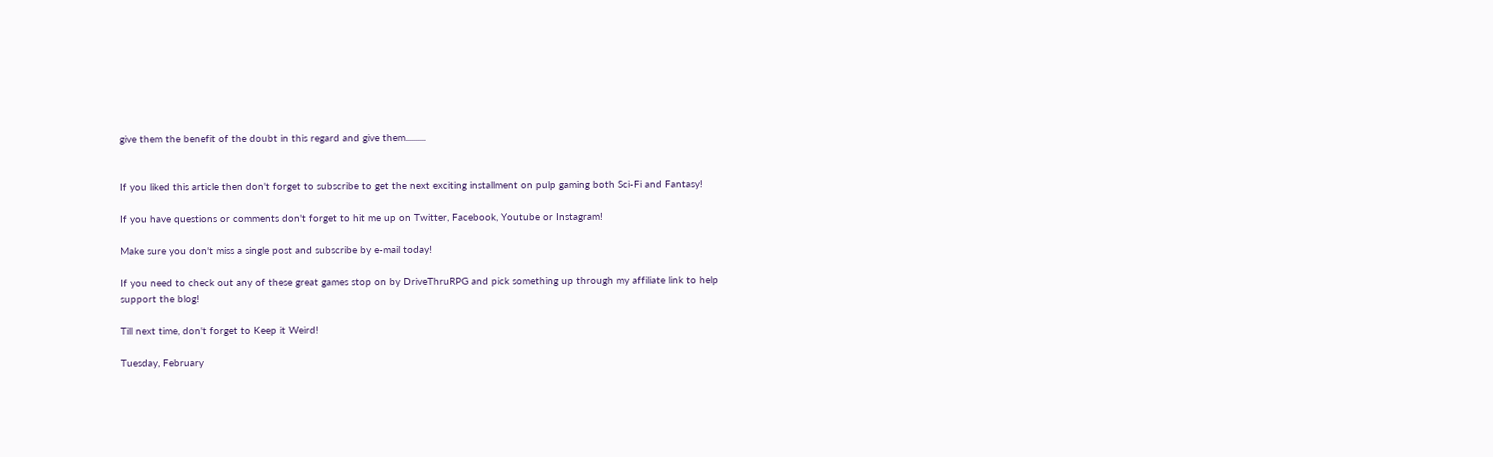give them the benefit of the doubt in this regard and give them..........


If you liked this article then don't forget to subscribe to get the next exciting installment on pulp gaming both Sci-Fi and Fantasy!

If you have questions or comments don't forget to hit me up on Twitter, Facebook, Youtube or Instagram!

Make sure you don't miss a single post and subscribe by e-mail today!

If you need to check out any of these great games stop on by DriveThruRPG and pick something up through my affiliate link to help support the blog!

Till next time, don't forget to Keep it Weird!

Tuesday, February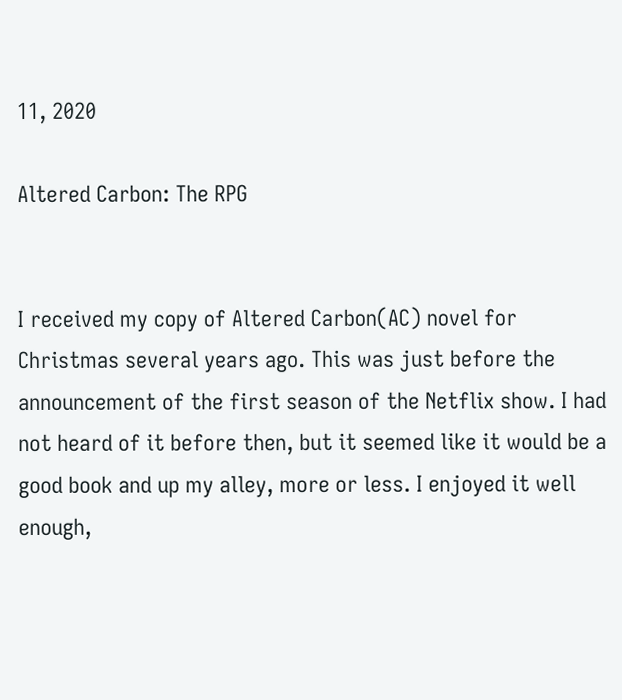11, 2020

Altered Carbon: The RPG


I received my copy of Altered Carbon(AC) novel for Christmas several years ago. This was just before the announcement of the first season of the Netflix show. I had not heard of it before then, but it seemed like it would be a good book and up my alley, more or less. I enjoyed it well enough,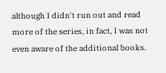although I didn't run out and read more of the series, in fact, I was not even aware of the additional books.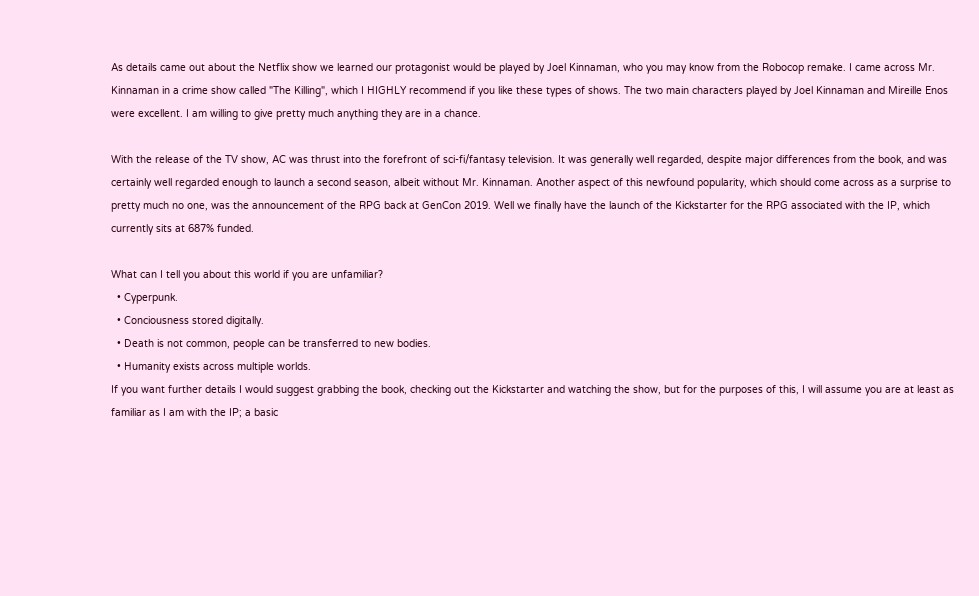As details came out about the Netflix show we learned our protagonist would be played by Joel Kinnaman, who you may know from the Robocop remake. I came across Mr. Kinnaman in a crime show called "The Killing", which I HIGHLY recommend if you like these types of shows. The two main characters played by Joel Kinnaman and Mireille Enos were excellent. I am willing to give pretty much anything they are in a chance.

With the release of the TV show, AC was thrust into the forefront of sci-fi/fantasy television. It was generally well regarded, despite major differences from the book, and was certainly well regarded enough to launch a second season, albeit without Mr. Kinnaman. Another aspect of this newfound popularity, which should come across as a surprise to pretty much no one, was the announcement of the RPG back at GenCon 2019. Well we finally have the launch of the Kickstarter for the RPG associated with the IP, which currently sits at 687% funded.

What can I tell you about this world if you are unfamiliar?
  • Cyperpunk.
  • Conciousness stored digitally.
  • Death is not common, people can be transferred to new bodies.
  • Humanity exists across multiple worlds.
If you want further details I would suggest grabbing the book, checking out the Kickstarter and watching the show, but for the purposes of this, I will assume you are at least as familiar as I am with the IP; a basic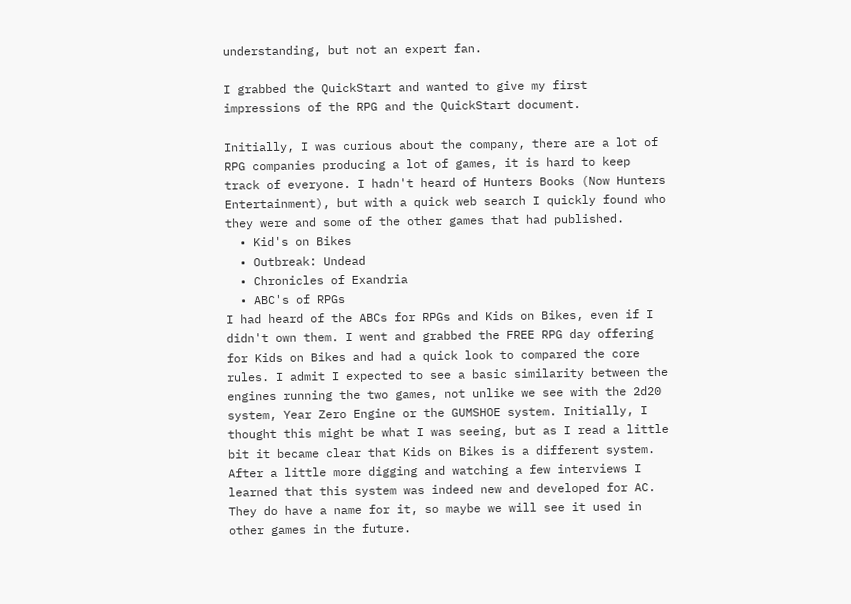understanding, but not an expert fan.

I grabbed the QuickStart and wanted to give my first impressions of the RPG and the QuickStart document.

Initially, I was curious about the company, there are a lot of RPG companies producing a lot of games, it is hard to keep track of everyone. I hadn't heard of Hunters Books (Now Hunters Entertainment), but with a quick web search I quickly found who they were and some of the other games that had published.
  • Kid's on Bikes
  • Outbreak: Undead
  • Chronicles of Exandria
  • ABC's of RPGs
I had heard of the ABCs for RPGs and Kids on Bikes, even if I didn't own them. I went and grabbed the FREE RPG day offering for Kids on Bikes and had a quick look to compared the core rules. I admit I expected to see a basic similarity between the engines running the two games, not unlike we see with the 2d20 system, Year Zero Engine or the GUMSHOE system. Initially, I thought this might be what I was seeing, but as I read a little bit it became clear that Kids on Bikes is a different system. After a little more digging and watching a few interviews I learned that this system was indeed new and developed for AC. They do have a name for it, so maybe we will see it used in other games in the future.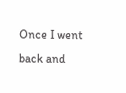Once I went back and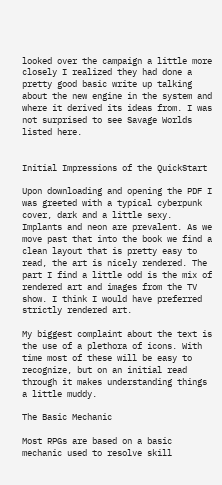looked over the campaign a little more closely I realized they had done a pretty good basic write up talking about the new engine in the system and where it derived its ideas from. I was not surprised to see Savage Worlds listed here.


Initial Impressions of the QuickStart

Upon downloading and opening the PDF I was greeted with a typical cyberpunk cover, dark and a little sexy. Implants and neon are prevalent. As we move past that into the book we find a clean layout that is pretty easy to read, the art is nicely rendered. The part I find a little odd is the mix of rendered art and images from the TV show. I think I would have preferred strictly rendered art.

My biggest complaint about the text is the use of a plethora of icons. With time most of these will be easy to recognize, but on an initial read through it makes understanding things a little muddy.

The Basic Mechanic

Most RPGs are based on a basic mechanic used to resolve skill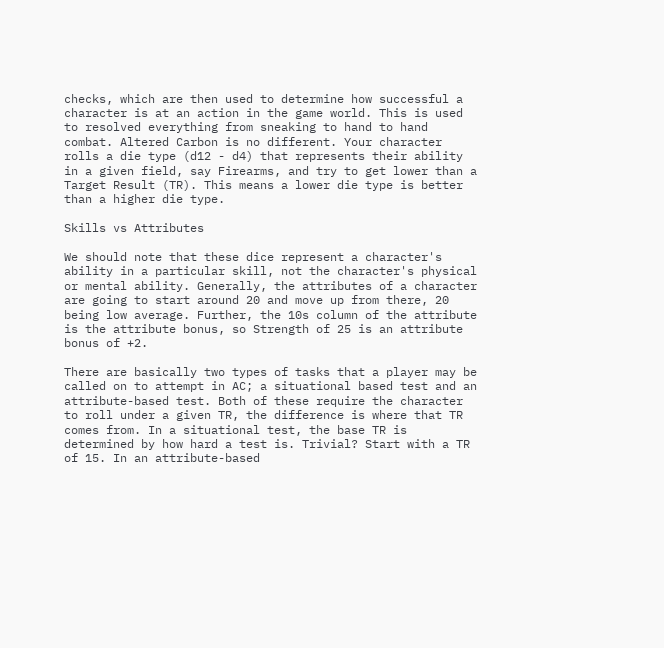checks, which are then used to determine how successful a character is at an action in the game world. This is used to resolved everything from sneaking to hand to hand combat. Altered Carbon is no different. Your character rolls a die type (d12 - d4) that represents their ability in a given field, say Firearms, and try to get lower than a Target Result (TR). This means a lower die type is better than a higher die type.

Skills vs Attributes

We should note that these dice represent a character's ability in a particular skill, not the character's physical or mental ability. Generally, the attributes of a character are going to start around 20 and move up from there, 20 being low average. Further, the 10s column of the attribute is the attribute bonus, so Strength of 25 is an attribute bonus of +2.

There are basically two types of tasks that a player may be called on to attempt in AC; a situational based test and an attribute-based test. Both of these require the character to roll under a given TR, the difference is where that TR comes from. In a situational test, the base TR is determined by how hard a test is. Trivial? Start with a TR of 15. In an attribute-based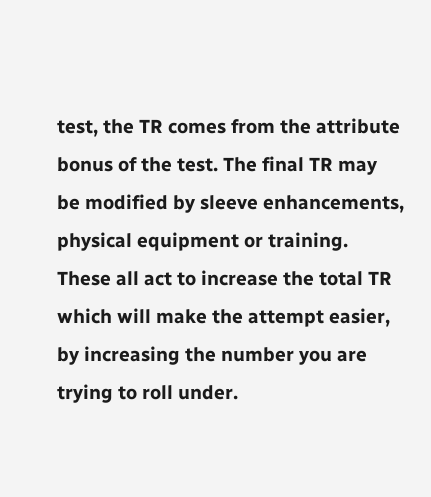test, the TR comes from the attribute bonus of the test. The final TR may be modified by sleeve enhancements, physical equipment or training. These all act to increase the total TR which will make the attempt easier, by increasing the number you are trying to roll under.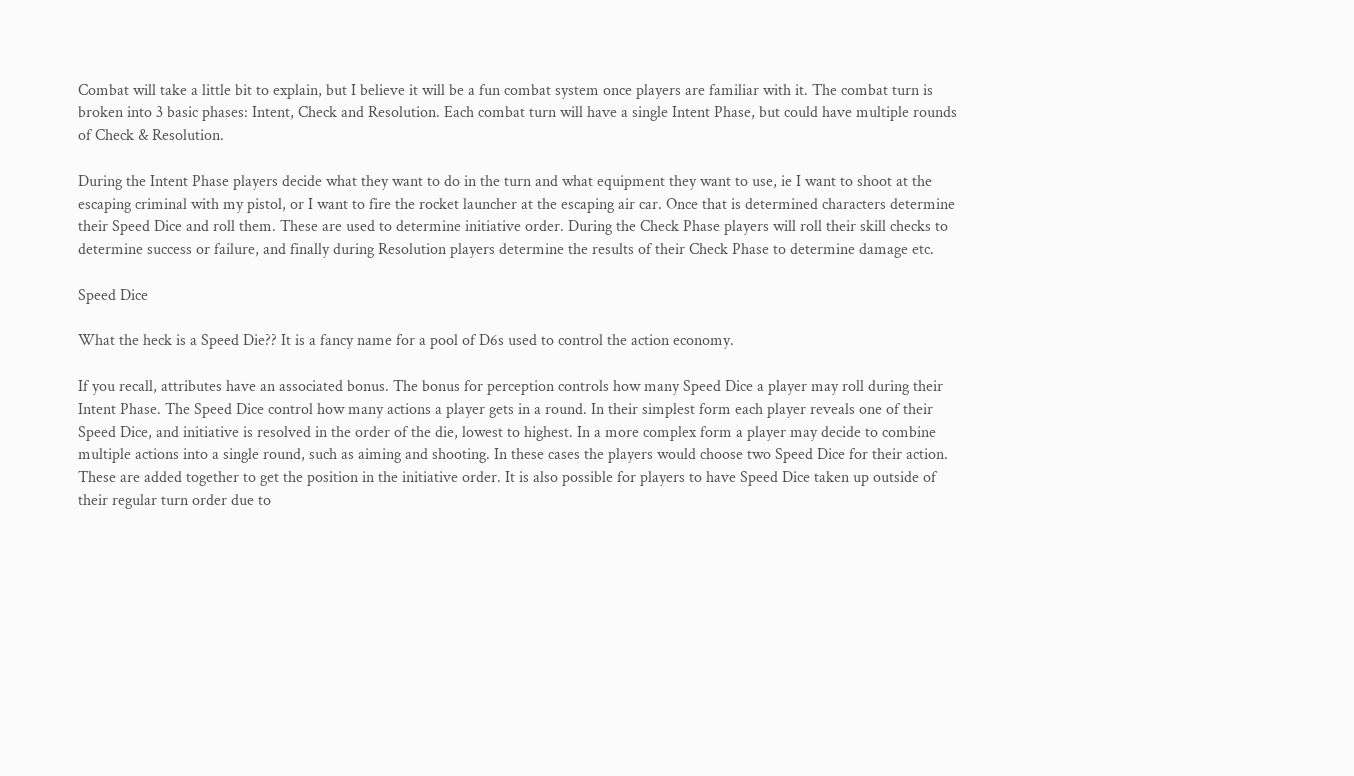Combat will take a little bit to explain, but I believe it will be a fun combat system once players are familiar with it. The combat turn is broken into 3 basic phases: Intent, Check and Resolution. Each combat turn will have a single Intent Phase, but could have multiple rounds of Check & Resolution.

During the Intent Phase players decide what they want to do in the turn and what equipment they want to use, ie I want to shoot at the escaping criminal with my pistol, or I want to fire the rocket launcher at the escaping air car. Once that is determined characters determine their Speed Dice and roll them. These are used to determine initiative order. During the Check Phase players will roll their skill checks to determine success or failure, and finally during Resolution players determine the results of their Check Phase to determine damage etc.

Speed Dice

What the heck is a Speed Die?? It is a fancy name for a pool of D6s used to control the action economy.

If you recall, attributes have an associated bonus. The bonus for perception controls how many Speed Dice a player may roll during their Intent Phase. The Speed Dice control how many actions a player gets in a round. In their simplest form each player reveals one of their Speed Dice, and initiative is resolved in the order of the die, lowest to highest. In a more complex form a player may decide to combine multiple actions into a single round, such as aiming and shooting. In these cases the players would choose two Speed Dice for their action. These are added together to get the position in the initiative order. It is also possible for players to have Speed Dice taken up outside of their regular turn order due to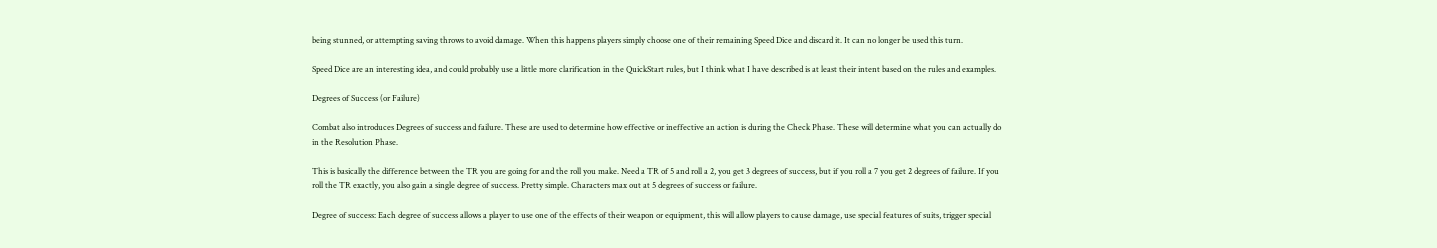being stunned, or attempting saving throws to avoid damage. When this happens players simply choose one of their remaining Speed Dice and discard it. It can no longer be used this turn.

Speed Dice are an interesting idea, and could probably use a little more clarification in the QuickStart rules, but I think what I have described is at least their intent based on the rules and examples.

Degrees of Success (or Failure)

Combat also introduces Degrees of success and failure. These are used to determine how effective or ineffective an action is during the Check Phase. These will determine what you can actually do in the Resolution Phase.

This is basically the difference between the TR you are going for and the roll you make. Need a TR of 5 and roll a 2, you get 3 degrees of success, but if you roll a 7 you get 2 degrees of failure. If you roll the TR exactly, you also gain a single degree of success. Pretty simple. Characters max out at 5 degrees of success or failure.

Degree of success: Each degree of success allows a player to use one of the effects of their weapon or equipment, this will allow players to cause damage, use special features of suits, trigger special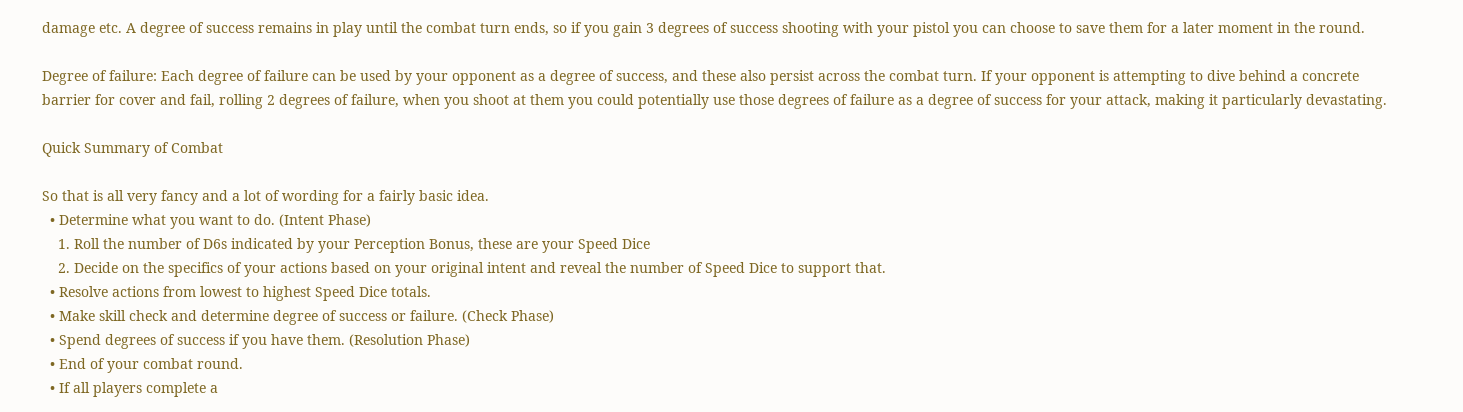damage etc. A degree of success remains in play until the combat turn ends, so if you gain 3 degrees of success shooting with your pistol you can choose to save them for a later moment in the round.

Degree of failure: Each degree of failure can be used by your opponent as a degree of success, and these also persist across the combat turn. If your opponent is attempting to dive behind a concrete barrier for cover and fail, rolling 2 degrees of failure, when you shoot at them you could potentially use those degrees of failure as a degree of success for your attack, making it particularly devastating.

Quick Summary of Combat

So that is all very fancy and a lot of wording for a fairly basic idea.
  • Determine what you want to do. (Intent Phase)
    1. Roll the number of D6s indicated by your Perception Bonus, these are your Speed Dice
    2. Decide on the specifics of your actions based on your original intent and reveal the number of Speed Dice to support that.
  • Resolve actions from lowest to highest Speed Dice totals.
  • Make skill check and determine degree of success or failure. (Check Phase)
  • Spend degrees of success if you have them. (Resolution Phase)
  • End of your combat round.
  • If all players complete a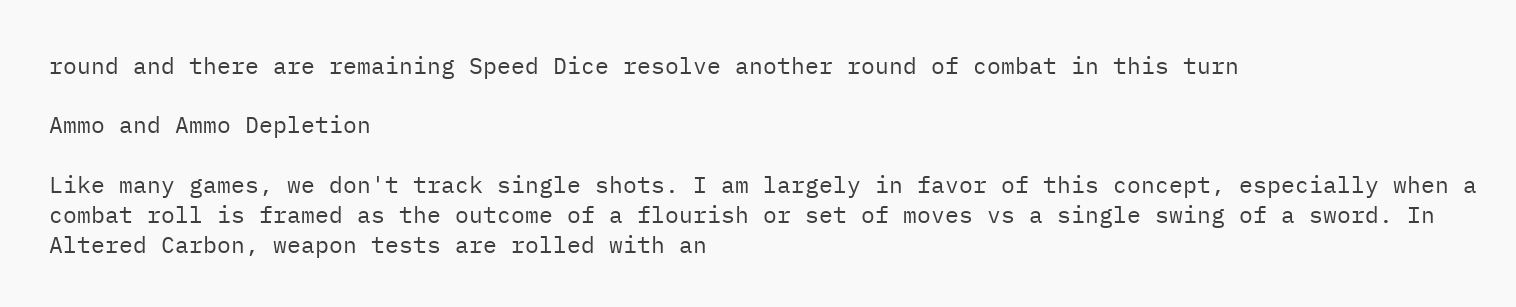round and there are remaining Speed Dice resolve another round of combat in this turn

Ammo and Ammo Depletion

Like many games, we don't track single shots. I am largely in favor of this concept, especially when a combat roll is framed as the outcome of a flourish or set of moves vs a single swing of a sword. In Altered Carbon, weapon tests are rolled with an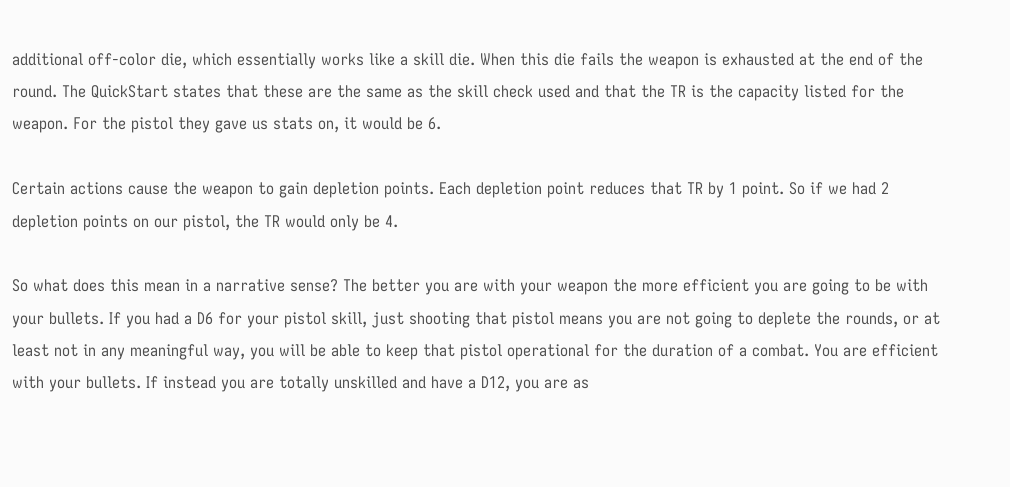additional off-color die, which essentially works like a skill die. When this die fails the weapon is exhausted at the end of the round. The QuickStart states that these are the same as the skill check used and that the TR is the capacity listed for the weapon. For the pistol they gave us stats on, it would be 6.

Certain actions cause the weapon to gain depletion points. Each depletion point reduces that TR by 1 point. So if we had 2 depletion points on our pistol, the TR would only be 4.

So what does this mean in a narrative sense? The better you are with your weapon the more efficient you are going to be with your bullets. If you had a D6 for your pistol skill, just shooting that pistol means you are not going to deplete the rounds, or at least not in any meaningful way, you will be able to keep that pistol operational for the duration of a combat. You are efficient with your bullets. If instead you are totally unskilled and have a D12, you are as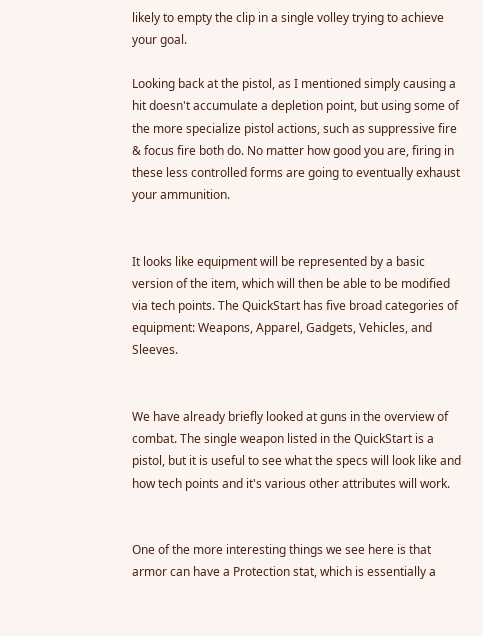likely to empty the clip in a single volley trying to achieve your goal.

Looking back at the pistol, as I mentioned simply causing a hit doesn't accumulate a depletion point, but using some of the more specialize pistol actions, such as suppressive fire & focus fire both do. No matter how good you are, firing in these less controlled forms are going to eventually exhaust your ammunition.


It looks like equipment will be represented by a basic version of the item, which will then be able to be modified via tech points. The QuickStart has five broad categories of equipment: Weapons, Apparel, Gadgets, Vehicles, and Sleeves.


We have already briefly looked at guns in the overview of combat. The single weapon listed in the QuickStart is a pistol, but it is useful to see what the specs will look like and how tech points and it's various other attributes will work.


One of the more interesting things we see here is that armor can have a Protection stat, which is essentially a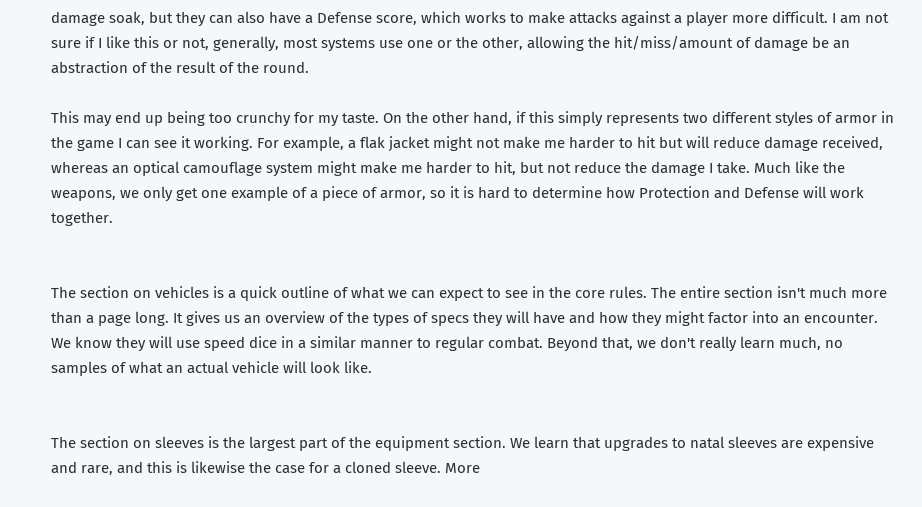damage soak, but they can also have a Defense score, which works to make attacks against a player more difficult. I am not sure if I like this or not, generally, most systems use one or the other, allowing the hit/miss/amount of damage be an abstraction of the result of the round.

This may end up being too crunchy for my taste. On the other hand, if this simply represents two different styles of armor in the game I can see it working. For example, a flak jacket might not make me harder to hit but will reduce damage received, whereas an optical camouflage system might make me harder to hit, but not reduce the damage I take. Much like the weapons, we only get one example of a piece of armor, so it is hard to determine how Protection and Defense will work together.


The section on vehicles is a quick outline of what we can expect to see in the core rules. The entire section isn't much more than a page long. It gives us an overview of the types of specs they will have and how they might factor into an encounter. We know they will use speed dice in a similar manner to regular combat. Beyond that, we don't really learn much, no samples of what an actual vehicle will look like.


The section on sleeves is the largest part of the equipment section. We learn that upgrades to natal sleeves are expensive and rare, and this is likewise the case for a cloned sleeve. More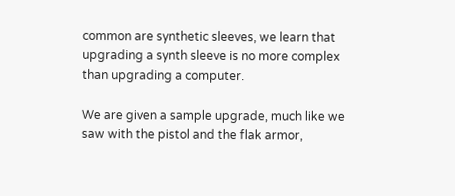common are synthetic sleeves, we learn that upgrading a synth sleeve is no more complex than upgrading a computer.

We are given a sample upgrade, much like we saw with the pistol and the flak armor,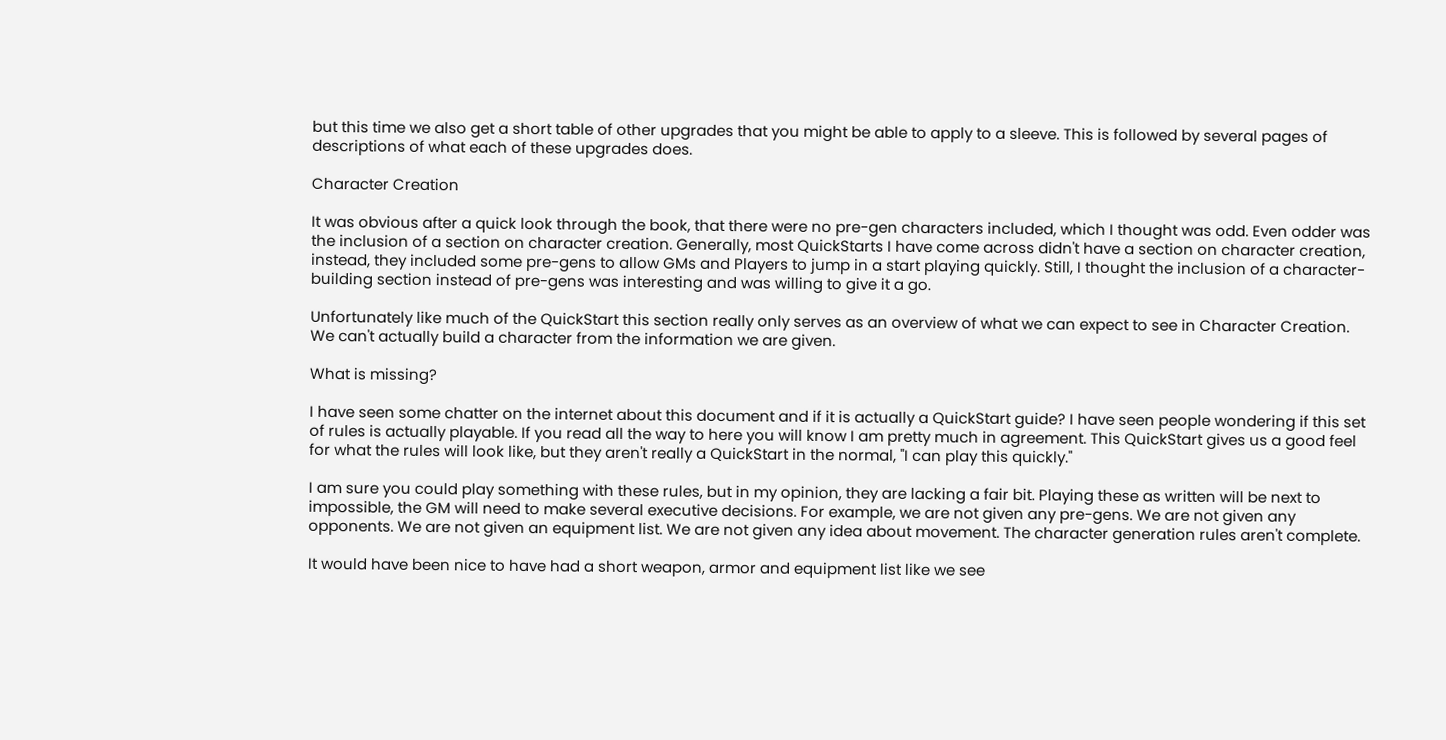but this time we also get a short table of other upgrades that you might be able to apply to a sleeve. This is followed by several pages of descriptions of what each of these upgrades does.

Character Creation

It was obvious after a quick look through the book, that there were no pre-gen characters included, which I thought was odd. Even odder was the inclusion of a section on character creation. Generally, most QuickStarts I have come across didn't have a section on character creation, instead, they included some pre-gens to allow GMs and Players to jump in a start playing quickly. Still, I thought the inclusion of a character-building section instead of pre-gens was interesting and was willing to give it a go.

Unfortunately like much of the QuickStart this section really only serves as an overview of what we can expect to see in Character Creation. We can't actually build a character from the information we are given.

What is missing?

I have seen some chatter on the internet about this document and if it is actually a QuickStart guide? I have seen people wondering if this set of rules is actually playable. If you read all the way to here you will know I am pretty much in agreement. This QuickStart gives us a good feel for what the rules will look like, but they aren't really a QuickStart in the normal, "I can play this quickly."

I am sure you could play something with these rules, but in my opinion, they are lacking a fair bit. Playing these as written will be next to impossible, the GM will need to make several executive decisions. For example, we are not given any pre-gens. We are not given any opponents. We are not given an equipment list. We are not given any idea about movement. The character generation rules aren't complete.

It would have been nice to have had a short weapon, armor and equipment list like we see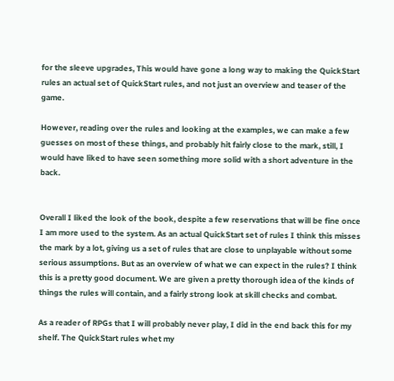for the sleeve upgrades, This would have gone a long way to making the QuickStart rules an actual set of QuickStart rules, and not just an overview and teaser of the game.

However, reading over the rules and looking at the examples, we can make a few guesses on most of these things, and probably hit fairly close to the mark, still, I would have liked to have seen something more solid with a short adventure in the back.


Overall I liked the look of the book, despite a few reservations that will be fine once I am more used to the system. As an actual QuickStart set of rules I think this misses the mark by a lot, giving us a set of rules that are close to unplayable without some serious assumptions. But as an overview of what we can expect in the rules? I think this is a pretty good document. We are given a pretty thorough idea of the kinds of things the rules will contain, and a fairly strong look at skill checks and combat.

As a reader of RPGs that I will probably never play, I did in the end back this for my shelf. The QuickStart rules whet my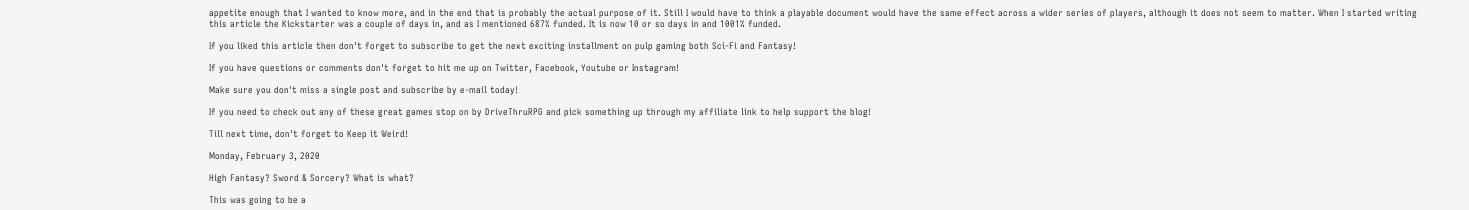appetite enough that I wanted to know more, and in the end that is probably the actual purpose of it. Still I would have to think a playable document would have the same effect across a wider series of players, although it does not seem to matter. When I started writing this article the Kickstarter was a couple of days in, and as I mentioned 687% funded. It is now 10 or so days in and 1001% funded.

If you liked this article then don't forget to subscribe to get the next exciting installment on pulp gaming both Sci-Fi and Fantasy!

If you have questions or comments don't forget to hit me up on Twitter, Facebook, Youtube or Instagram!

Make sure you don't miss a single post and subscribe by e-mail today!

If you need to check out any of these great games stop on by DriveThruRPG and pick something up through my affiliate link to help support the blog!

Till next time, don't forget to Keep it Weird!

Monday, February 3, 2020

High Fantasy? Sword & Sorcery? What is what?

This was going to be a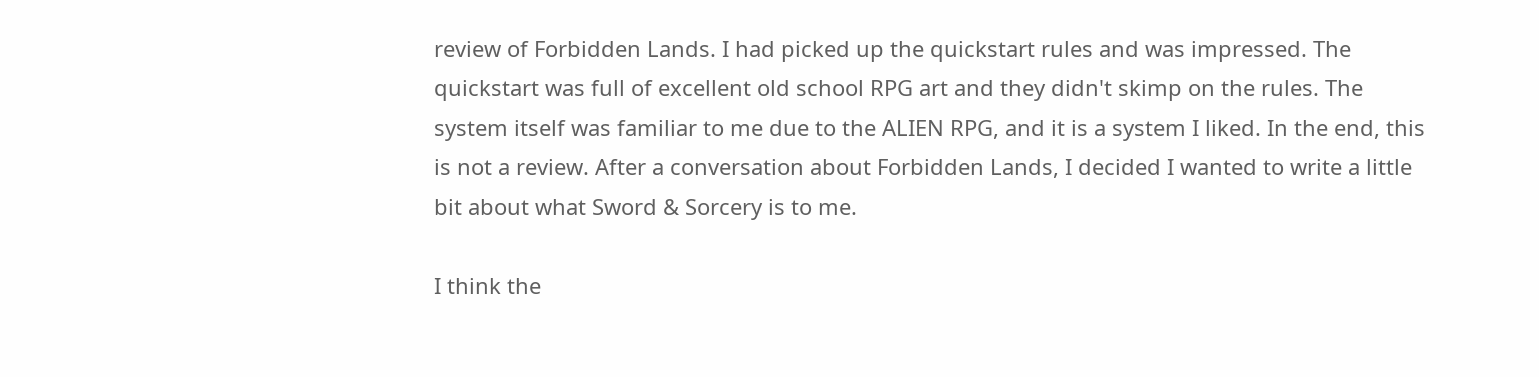review of Forbidden Lands. I had picked up the quickstart rules and was impressed. The quickstart was full of excellent old school RPG art and they didn't skimp on the rules. The system itself was familiar to me due to the ALIEN RPG, and it is a system I liked. In the end, this is not a review. After a conversation about Forbidden Lands, I decided I wanted to write a little bit about what Sword & Sorcery is to me.

I think the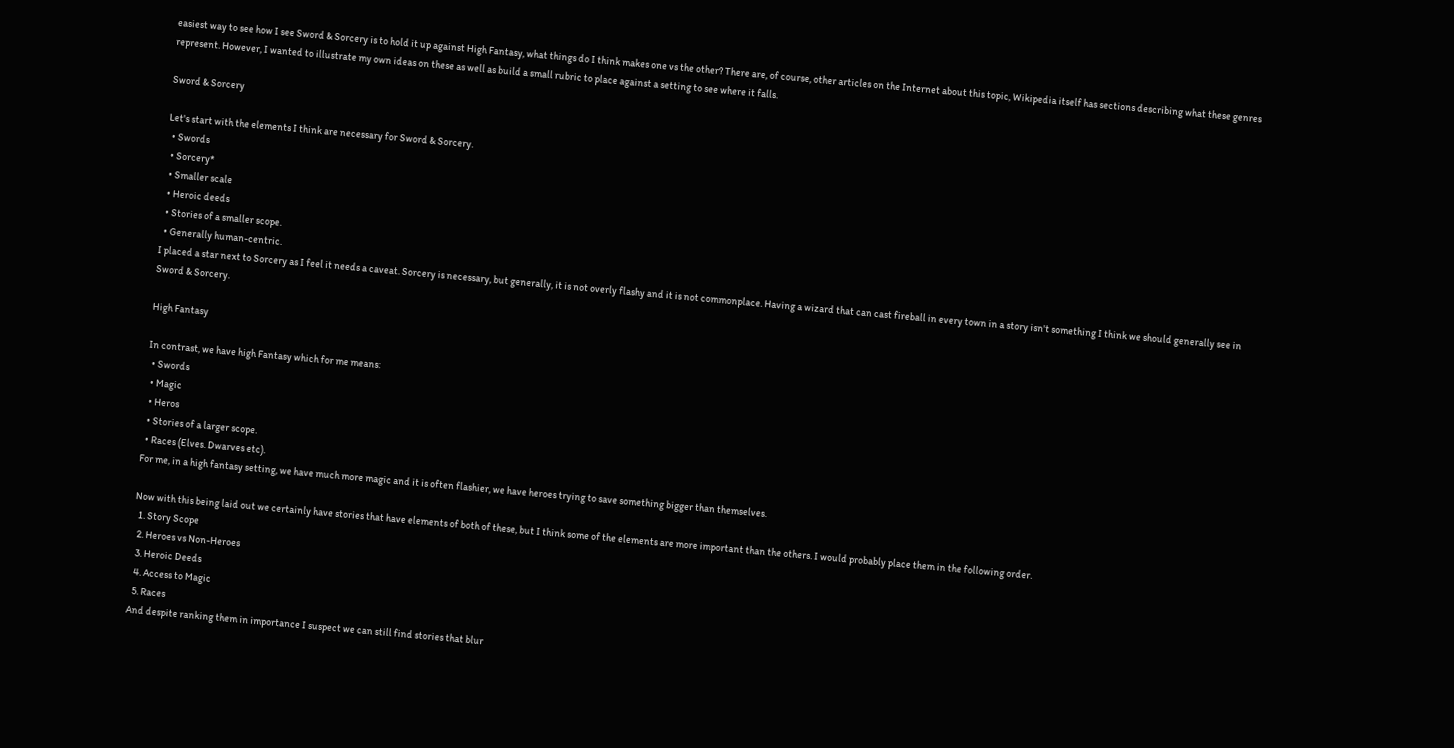easiest way to see how I see Sword & Sorcery is to hold it up against High Fantasy, what things do I think makes one vs the other? There are, of course, other articles on the Internet about this topic, Wikipedia itself has sections describing what these genres represent. However, I wanted to illustrate my own ideas on these as well as build a small rubric to place against a setting to see where it falls.

Sword & Sorcery

Let's start with the elements I think are necessary for Sword & Sorcery.
  • Swords
  • Sorcery*
  • Smaller scale
  • Heroic deeds
  • Stories of a smaller scope.
  • Generally human-centric.
I placed a star next to Sorcery as I feel it needs a caveat. Sorcery is necessary, but generally, it is not overly flashy and it is not commonplace. Having a wizard that can cast fireball in every town in a story isn't something I think we should generally see in Sword & Sorcery.

High Fantasy

In contrast, we have high Fantasy which for me means:
  • Swords
  • Magic
  • Heros
  • Stories of a larger scope.
  • Races (Elves. Dwarves etc).
For me, in a high fantasy setting, we have much more magic and it is often flashier, we have heroes trying to save something bigger than themselves.

Now with this being laid out we certainly have stories that have elements of both of these, but I think some of the elements are more important than the others. I would probably place them in the following order.
  1. Story Scope
  2. Heroes vs Non-Heroes
  3. Heroic Deeds
  4. Access to Magic
  5. Races
And despite ranking them in importance I suspect we can still find stories that blur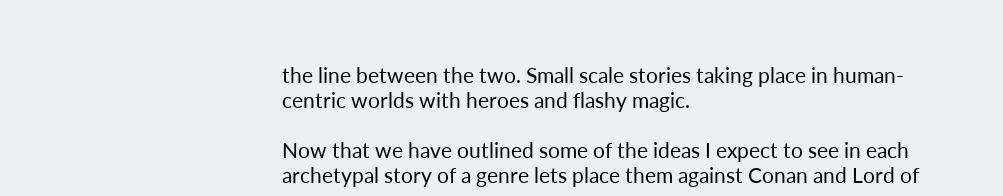the line between the two. Small scale stories taking place in human-centric worlds with heroes and flashy magic.

Now that we have outlined some of the ideas I expect to see in each archetypal story of a genre lets place them against Conan and Lord of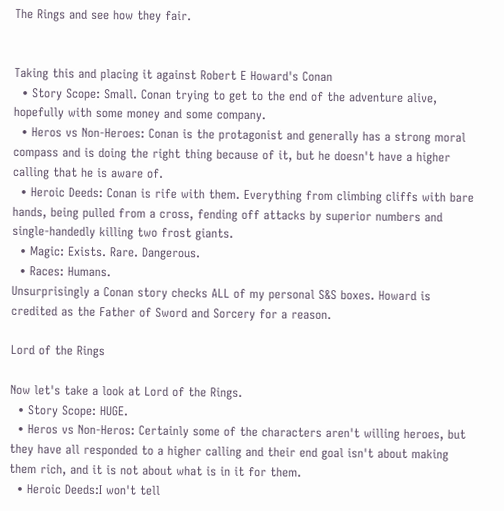The Rings and see how they fair.


Taking this and placing it against Robert E Howard's Conan
  • Story Scope: Small. Conan trying to get to the end of the adventure alive, hopefully with some money and some company.
  • Heros vs Non-Heroes: Conan is the protagonist and generally has a strong moral compass and is doing the right thing because of it, but he doesn't have a higher calling that he is aware of.
  • Heroic Deeds: Conan is rife with them. Everything from climbing cliffs with bare hands, being pulled from a cross, fending off attacks by superior numbers and single-handedly killing two frost giants.
  • Magic: Exists. Rare. Dangerous.
  • Races: Humans.
Unsurprisingly a Conan story checks ALL of my personal S&S boxes. Howard is credited as the Father of Sword and Sorcery for a reason.

Lord of the Rings

Now let's take a look at Lord of the Rings.
  • Story Scope: HUGE.
  • Heros vs Non-Heros: Certainly some of the characters aren't willing heroes, but they have all responded to a higher calling and their end goal isn't about making them rich, and it is not about what is in it for them.
  • Heroic Deeds:I won't tell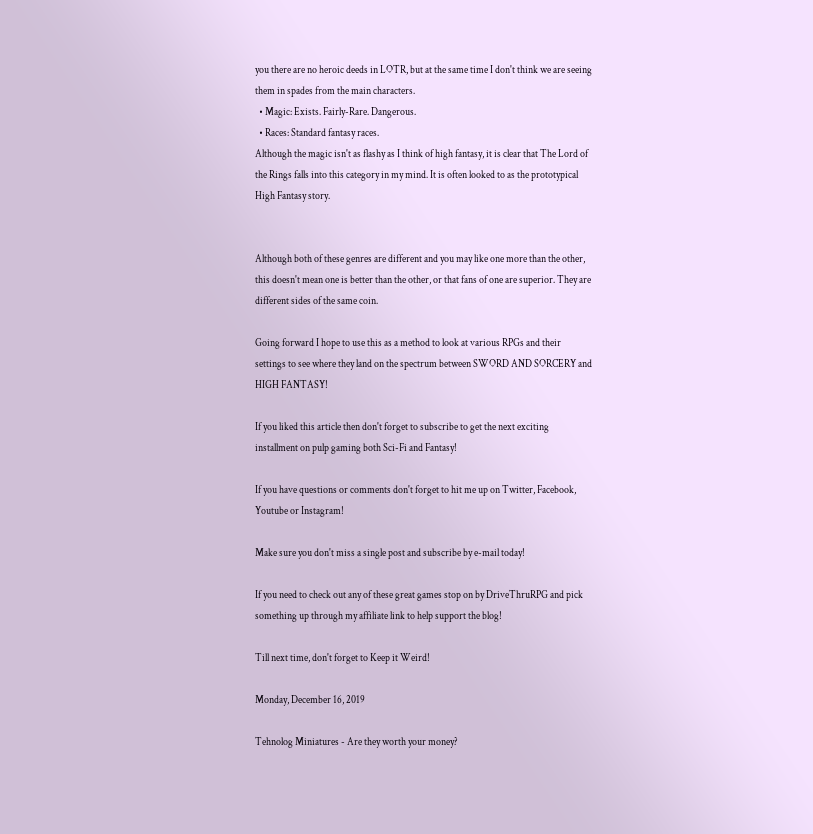you there are no heroic deeds in LOTR, but at the same time I don't think we are seeing them in spades from the main characters.
  • Magic: Exists. Fairly-Rare. Dangerous.
  • Races: Standard fantasy races.
Although the magic isn't as flashy as I think of high fantasy, it is clear that The Lord of the Rings falls into this category in my mind. It is often looked to as the prototypical High Fantasy story.


Although both of these genres are different and you may like one more than the other, this doesn't mean one is better than the other, or that fans of one are superior. They are different sides of the same coin.

Going forward I hope to use this as a method to look at various RPGs and their settings to see where they land on the spectrum between SWORD AND SORCERY and HIGH FANTASY!

If you liked this article then don't forget to subscribe to get the next exciting installment on pulp gaming both Sci-Fi and Fantasy!

If you have questions or comments don't forget to hit me up on Twitter, Facebook, Youtube or Instagram!

Make sure you don't miss a single post and subscribe by e-mail today!

If you need to check out any of these great games stop on by DriveThruRPG and pick something up through my affiliate link to help support the blog!

Till next time, don't forget to Keep it Weird!

Monday, December 16, 2019

Tehnolog Miniatures - Are they worth your money?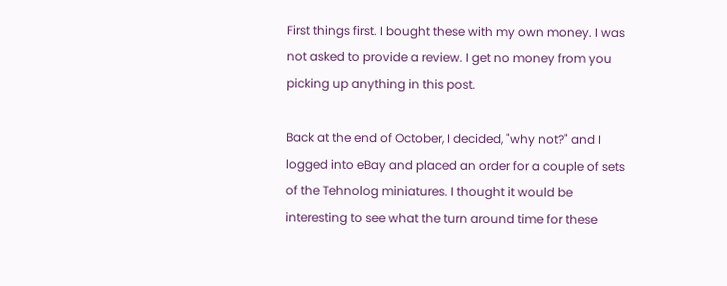First things first. I bought these with my own money. I was not asked to provide a review. I get no money from you picking up anything in this post.

Back at the end of October, I decided, "why not?" and I logged into eBay and placed an order for a couple of sets of the Tehnolog miniatures. I thought it would be interesting to see what the turn around time for these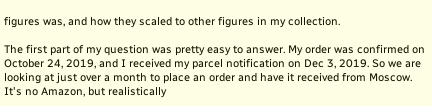figures was, and how they scaled to other figures in my collection.

The first part of my question was pretty easy to answer. My order was confirmed on October 24, 2019, and I received my parcel notification on Dec 3, 2019. So we are looking at just over a month to place an order and have it received from Moscow. It's no Amazon, but realistically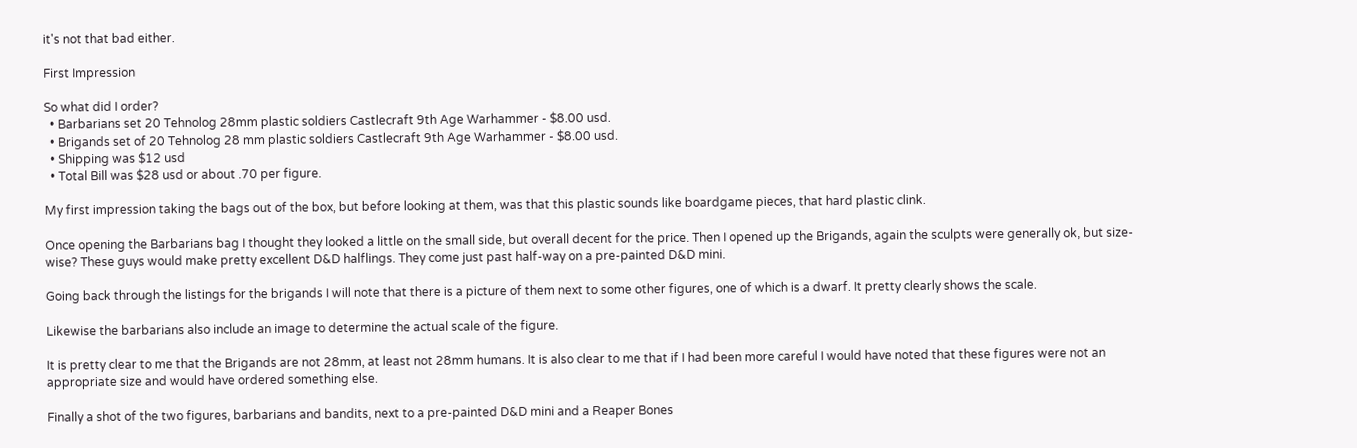it's not that bad either.

First Impression

So what did I order?
  • Barbarians set 20 Tehnolog 28mm plastic soldiers Castlecraft 9th Age Warhammer - $8.00 usd.
  • Brigands set of 20 Tehnolog 28 mm plastic soldiers Castlecraft 9th Age Warhammer - $8.00 usd.
  • Shipping was $12 usd
  • Total Bill was $28 usd or about .70 per figure.

My first impression taking the bags out of the box, but before looking at them, was that this plastic sounds like boardgame pieces, that hard plastic clink.

Once opening the Barbarians bag I thought they looked a little on the small side, but overall decent for the price. Then I opened up the Brigands, again the sculpts were generally ok, but size-wise? These guys would make pretty excellent D&D halflings. They come just past half-way on a pre-painted D&D mini.

Going back through the listings for the brigands I will note that there is a picture of them next to some other figures, one of which is a dwarf. It pretty clearly shows the scale.

Likewise the barbarians also include an image to determine the actual scale of the figure.

It is pretty clear to me that the Brigands are not 28mm, at least not 28mm humans. It is also clear to me that if I had been more careful I would have noted that these figures were not an appropriate size and would have ordered something else.

Finally a shot of the two figures, barbarians and bandits, next to a pre-painted D&D mini and a Reaper Bones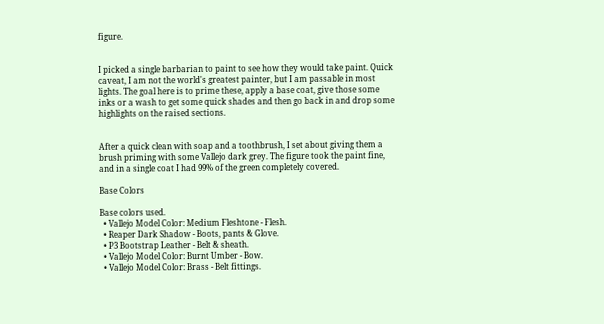figure.


I picked a single barbarian to paint to see how they would take paint. Quick caveat, I am not the world's greatest painter, but I am passable in most lights. The goal here is to prime these, apply a base coat, give those some inks or a wash to get some quick shades and then go back in and drop some highlights on the raised sections.


After a quick clean with soap and a toothbrush, I set about giving them a brush priming with some Vallejo dark grey. The figure took the paint fine, and in a single coat I had 99% of the green completely covered.

Base Colors

Base colors used.
  • Vallejo Model Color: Medium Fleshtone - Flesh.
  • Reaper Dark Shadow - Boots, pants & Glove.
  • P3 Bootstrap Leather - Belt & sheath.
  • Vallejo Model Color: Burnt Umber - Bow.
  • Vallejo Model Color: Brass - Belt fittings.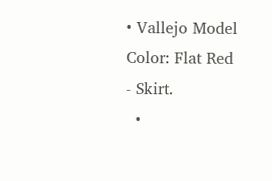• Vallejo Model Color: Flat Red - Skirt.
  •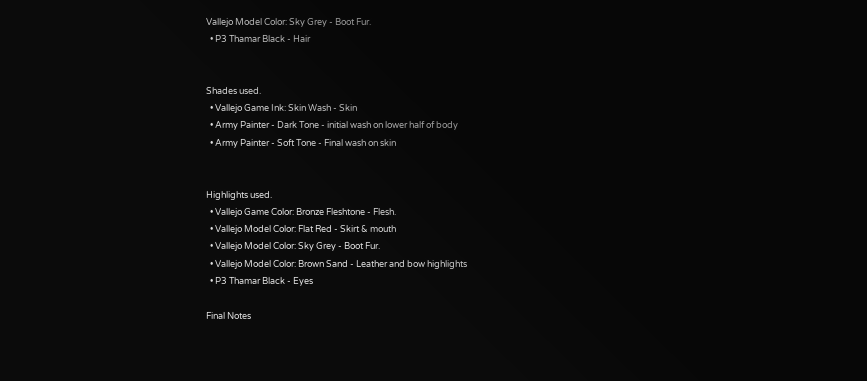Vallejo Model Color: Sky Grey - Boot Fur.
  • P3 Thamar Black - Hair


Shades used.
  • Vallejo Game Ink: Skin Wash - Skin
  • Army Painter - Dark Tone - initial wash on lower half of body
  • Army Painter - Soft Tone - Final wash on skin


Highlights used.
  • Vallejo Game Color: Bronze Fleshtone - Flesh.
  • Vallejo Model Color: Flat Red - Skirt & mouth
  • Vallejo Model Color: Sky Grey - Boot Fur.
  • Vallejo Model Color: Brown Sand - Leather and bow highlights
  • P3 Thamar Black - Eyes

Final Notes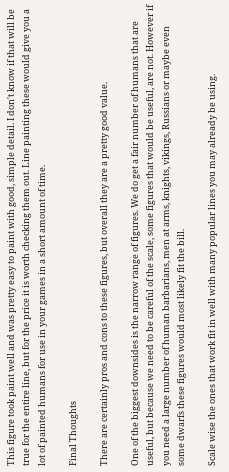This figure took paint well and was pretty easy to paint with good, simple detail. I don't know if that will be true for the entire line, but for the price it is worth checking them out. Line painting these would give you a lot of painted humans for use in your games in a short amount of time.

Final Thoughts

There are certainly pros and cons to these figures, but overall they are a pretty good value.

One of the biggest downsides is the narrow range of figures. We do get a fair number of humans that are useful, but because we need to be careful of the scale, some figures that would be useful, are not. However if you need a large number of human barbarians, men at arms, knights, vikings, Russians or maybe even some dwarfs these figures would most likely fit the bill.

Scale wise the ones that work fit in well with many popular lines you may already be using.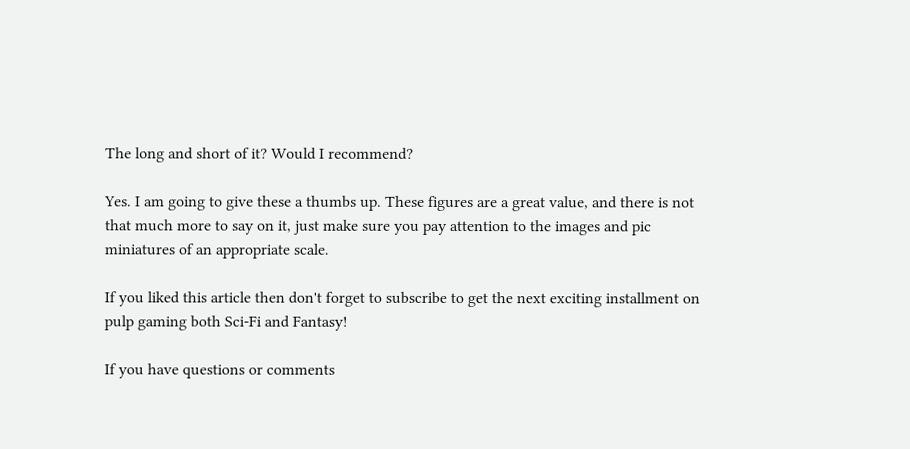The long and short of it? Would I recommend?

Yes. I am going to give these a thumbs up. These figures are a great value, and there is not that much more to say on it, just make sure you pay attention to the images and pic miniatures of an appropriate scale.

If you liked this article then don't forget to subscribe to get the next exciting installment on pulp gaming both Sci-Fi and Fantasy!

If you have questions or comments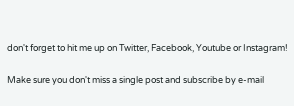don't forget to hit me up on Twitter, Facebook, Youtube or Instagram!

Make sure you don't miss a single post and subscribe by e-mail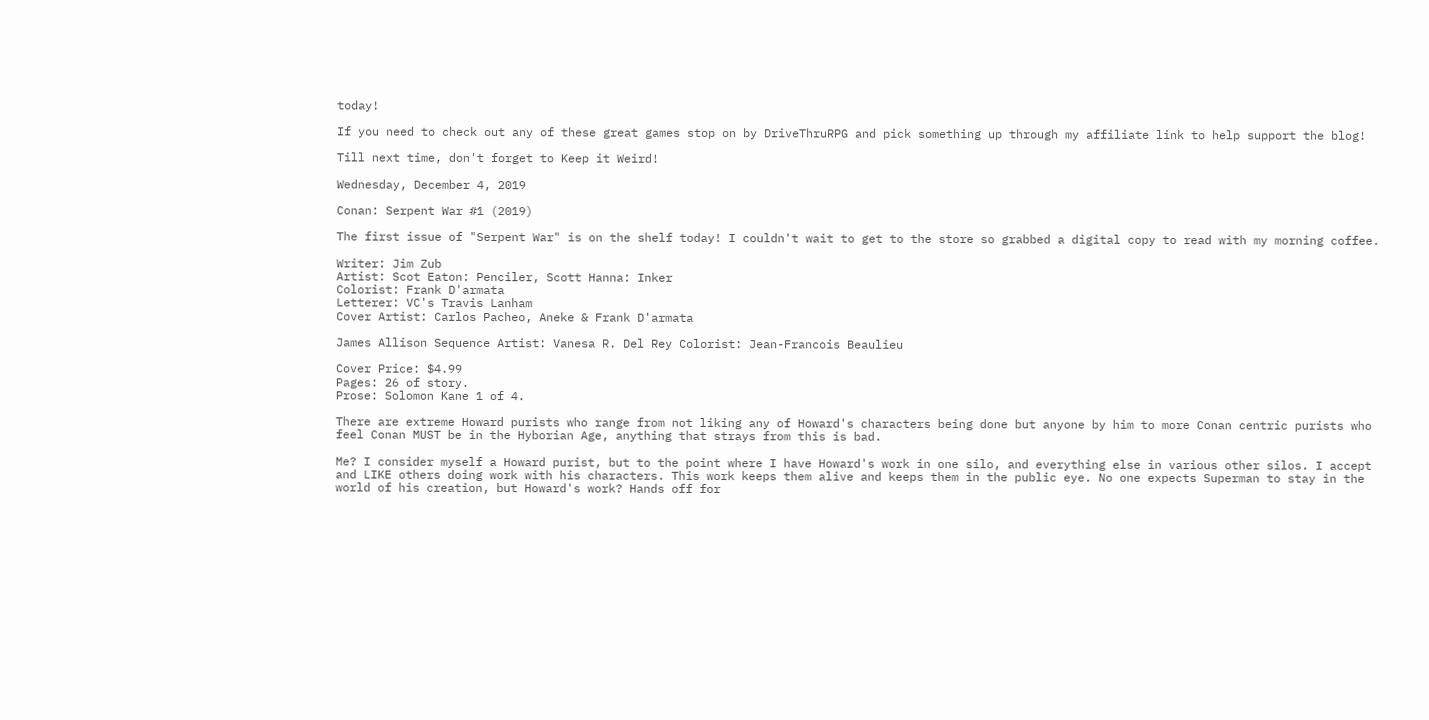today!

If you need to check out any of these great games stop on by DriveThruRPG and pick something up through my affiliate link to help support the blog!

Till next time, don't forget to Keep it Weird!

Wednesday, December 4, 2019

Conan: Serpent War #1 (2019)

The first issue of "Serpent War" is on the shelf today! I couldn't wait to get to the store so grabbed a digital copy to read with my morning coffee.

Writer: Jim Zub
Artist: Scot Eaton: Penciler, Scott Hanna: Inker
Colorist: Frank D'armata
Letterer: VC's Travis Lanham
Cover Artist: Carlos Pacheo, Aneke & Frank D'armata

James Allison Sequence Artist: Vanesa R. Del Rey Colorist: Jean-Francois Beaulieu

Cover Price: $4.99
Pages: 26 of story.
Prose: Solomon Kane 1 of 4.

There are extreme Howard purists who range from not liking any of Howard's characters being done but anyone by him to more Conan centric purists who feel Conan MUST be in the Hyborian Age, anything that strays from this is bad.

Me? I consider myself a Howard purist, but to the point where I have Howard's work in one silo, and everything else in various other silos. I accept and LIKE others doing work with his characters. This work keeps them alive and keeps them in the public eye. No one expects Superman to stay in the world of his creation, but Howard's work? Hands off for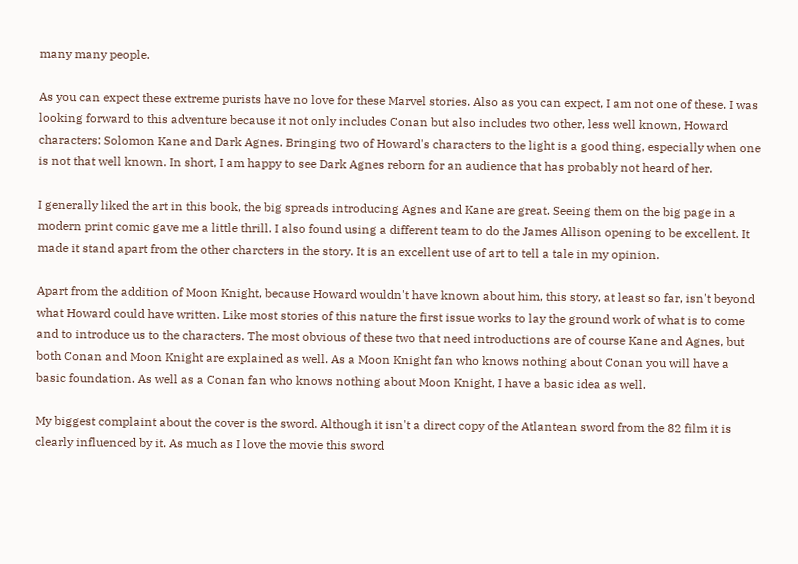many many people.

As you can expect these extreme purists have no love for these Marvel stories. Also as you can expect, I am not one of these. I was looking forward to this adventure because it not only includes Conan but also includes two other, less well known, Howard characters: Solomon Kane and Dark Agnes. Bringing two of Howard's characters to the light is a good thing, especially when one is not that well known. In short, I am happy to see Dark Agnes reborn for an audience that has probably not heard of her.

I generally liked the art in this book, the big spreads introducing Agnes and Kane are great. Seeing them on the big page in a modern print comic gave me a little thrill. I also found using a different team to do the James Allison opening to be excellent. It made it stand apart from the other charcters in the story. It is an excellent use of art to tell a tale in my opinion.

Apart from the addition of Moon Knight, because Howard wouldn't have known about him, this story, at least so far, isn't beyond what Howard could have written. Like most stories of this nature the first issue works to lay the ground work of what is to come and to introduce us to the characters. The most obvious of these two that need introductions are of course Kane and Agnes, but both Conan and Moon Knight are explained as well. As a Moon Knight fan who knows nothing about Conan you will have a basic foundation. As well as a Conan fan who knows nothing about Moon Knight, I have a basic idea as well.

My biggest complaint about the cover is the sword. Although it isn't a direct copy of the Atlantean sword from the 82 film it is clearly influenced by it. As much as I love the movie this sword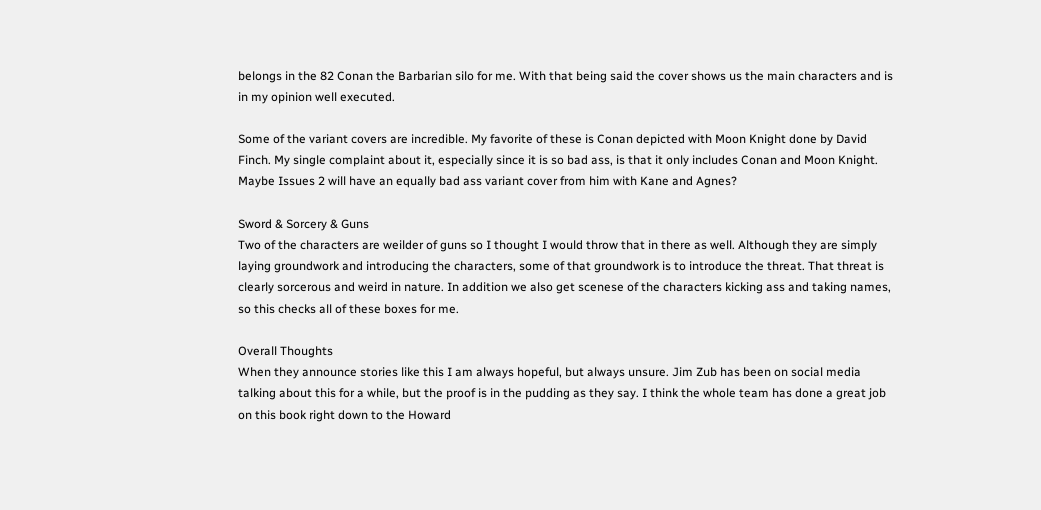belongs in the 82 Conan the Barbarian silo for me. With that being said the cover shows us the main characters and is in my opinion well executed.

Some of the variant covers are incredible. My favorite of these is Conan depicted with Moon Knight done by David Finch. My single complaint about it, especially since it is so bad ass, is that it only includes Conan and Moon Knight. Maybe Issues 2 will have an equally bad ass variant cover from him with Kane and Agnes?

Sword & Sorcery & Guns
Two of the characters are weilder of guns so I thought I would throw that in there as well. Although they are simply laying groundwork and introducing the characters, some of that groundwork is to introduce the threat. That threat is clearly sorcerous and weird in nature. In addition we also get scenese of the characters kicking ass and taking names, so this checks all of these boxes for me.

Overall Thoughts
When they announce stories like this I am always hopeful, but always unsure. Jim Zub has been on social media talking about this for a while, but the proof is in the pudding as they say. I think the whole team has done a great job on this book right down to the Howard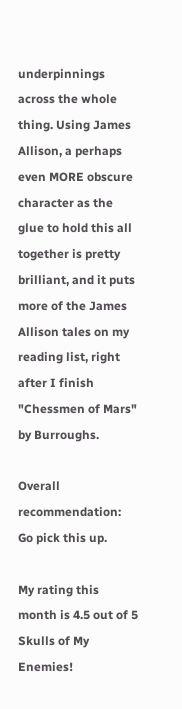underpinnings across the whole thing. Using James Allison, a perhaps even MORE obscure character as the glue to hold this all together is pretty brilliant, and it puts more of the James Allison tales on my reading list, right after I finish "Chessmen of Mars" by Burroughs.

Overall recommendation: Go pick this up.

My rating this month is 4.5 out of 5 Skulls of My Enemies!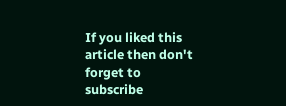If you liked this article then don't forget to subscribe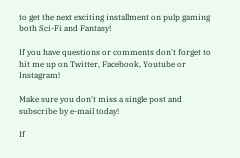to get the next exciting installment on pulp gaming both Sci-Fi and Fantasy!

If you have questions or comments don't forget to hit me up on Twitter, Facebook, Youtube or Instagram!

Make sure you don't miss a single post and subscribe by e-mail today!

If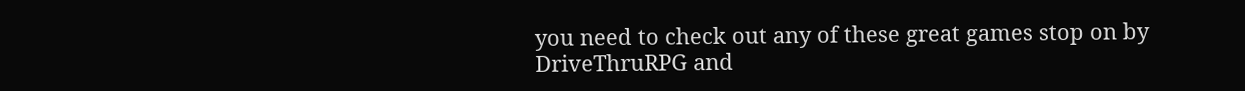you need to check out any of these great games stop on by DriveThruRPG and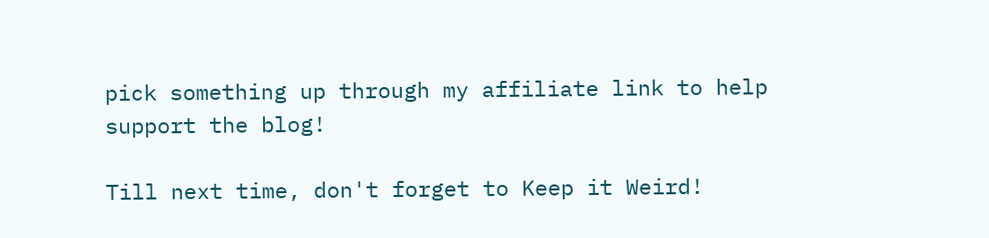pick something up through my affiliate link to help support the blog!

Till next time, don't forget to Keep it Weird!